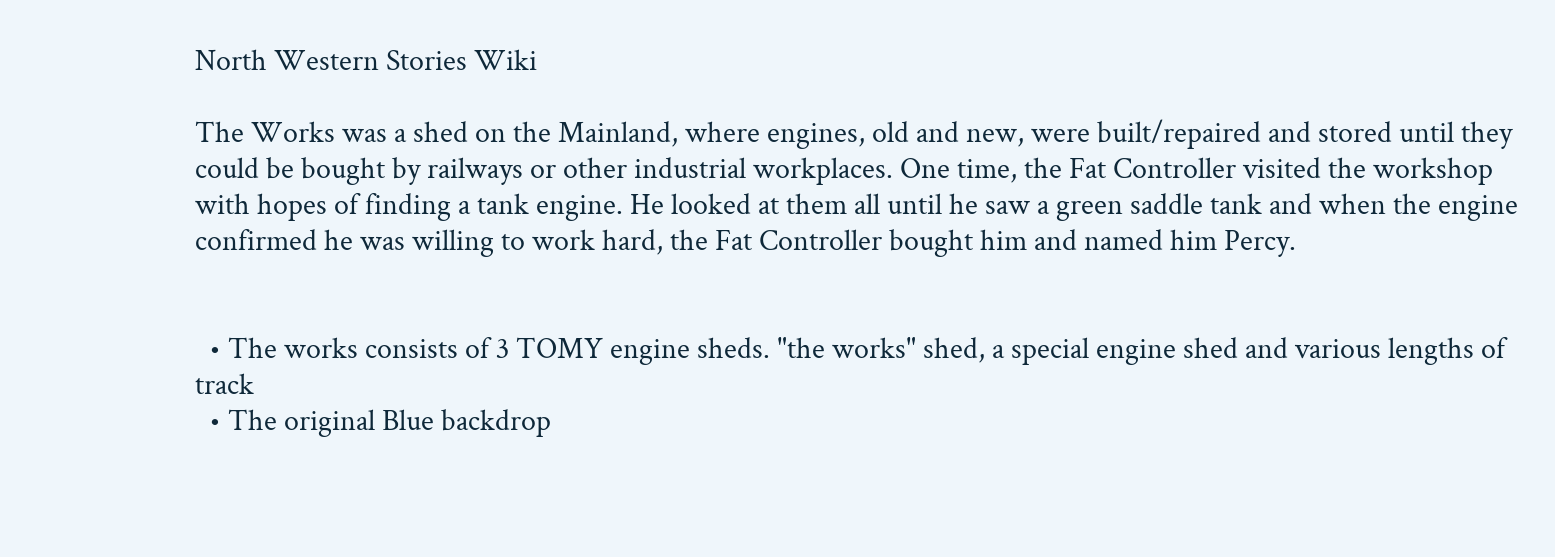North Western Stories Wiki

The Works was a shed on the Mainland, where engines, old and new, were built/repaired and stored until they could be bought by railways or other industrial workplaces. One time, the Fat Controller visited the workshop with hopes of finding a tank engine. He looked at them all until he saw a green saddle tank and when the engine confirmed he was willing to work hard, the Fat Controller bought him and named him Percy.


  • The works consists of 3 TOMY engine sheds. "the works" shed, a special engine shed and various lengths of track
  • The original Blue backdrop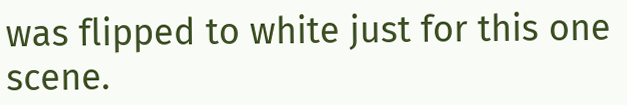was flipped to white just for this one scene.